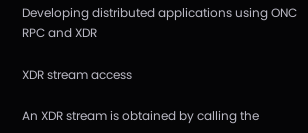Developing distributed applications using ONC RPC and XDR

XDR stream access

An XDR stream is obtained by calling the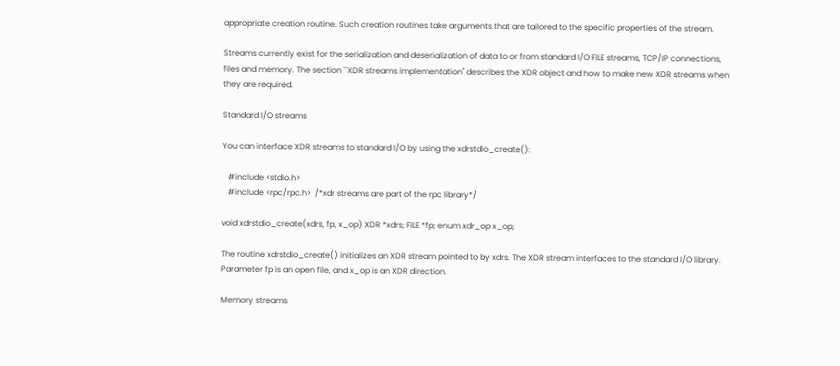appropriate creation routine. Such creation routines take arguments that are tailored to the specific properties of the stream.

Streams currently exist for the serialization and deserialization of data to or from standard I/O FILE streams, TCP/IP connections, files and memory. The section ``XDR streams implementation'' describes the XDR object and how to make new XDR streams when they are required.

Standard I/O streams

You can interface XDR streams to standard I/O by using the xdrstdio_create():

   #include <stdio.h>
   #include <rpc/rpc.h>  /*xdr streams are part of the rpc library*/

void xdrstdio_create(xdrs, fp, x_op) XDR *xdrs; FILE *fp; enum xdr_op x_op;

The routine xdrstdio_create() initializes an XDR stream pointed to by xdrs. The XDR stream interfaces to the standard I/O library. Parameter fp is an open file, and x_op is an XDR direction.

Memory streams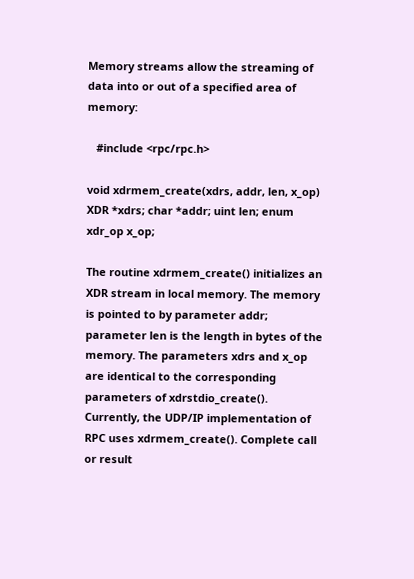Memory streams allow the streaming of data into or out of a specified area of memory:

   #include <rpc/rpc.h>

void xdrmem_create(xdrs, addr, len, x_op) XDR *xdrs; char *addr; uint len; enum xdr_op x_op;

The routine xdrmem_create() initializes an XDR stream in local memory. The memory is pointed to by parameter addr; parameter len is the length in bytes of the memory. The parameters xdrs and x_op are identical to the corresponding parameters of xdrstdio_create(). Currently, the UDP/IP implementation of RPC uses xdrmem_create(). Complete call or result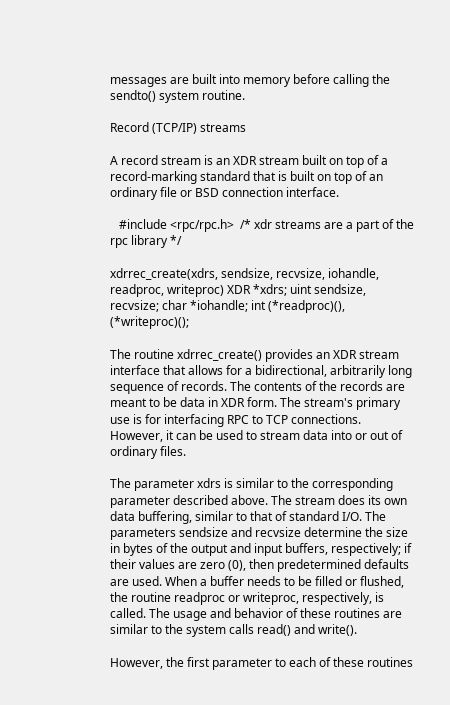messages are built into memory before calling the sendto() system routine.

Record (TCP/IP) streams

A record stream is an XDR stream built on top of a record-marking standard that is built on top of an ordinary file or BSD connection interface.

   #include <rpc/rpc.h>  /* xdr streams are a part of the rpc library */

xdrrec_create(xdrs, sendsize, recvsize, iohandle, readproc, writeproc) XDR *xdrs; uint sendsize, recvsize; char *iohandle; int (*readproc)(), (*writeproc)();

The routine xdrrec_create() provides an XDR stream interface that allows for a bidirectional, arbitrarily long sequence of records. The contents of the records are meant to be data in XDR form. The stream's primary use is for interfacing RPC to TCP connections. However, it can be used to stream data into or out of ordinary files.

The parameter xdrs is similar to the corresponding parameter described above. The stream does its own data buffering, similar to that of standard I/O. The parameters sendsize and recvsize determine the size in bytes of the output and input buffers, respectively; if their values are zero (0), then predetermined defaults are used. When a buffer needs to be filled or flushed, the routine readproc or writeproc, respectively, is called. The usage and behavior of these routines are similar to the system calls read() and write().

However, the first parameter to each of these routines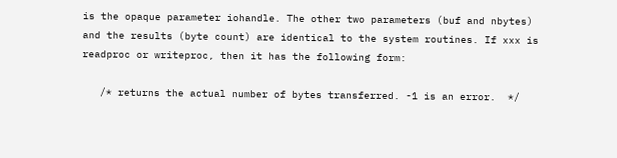is the opaque parameter iohandle. The other two parameters (buf and nbytes) and the results (byte count) are identical to the system routines. If xxx is readproc or writeproc, then it has the following form:

   /* returns the actual number of bytes transferred. -1 is an error.  */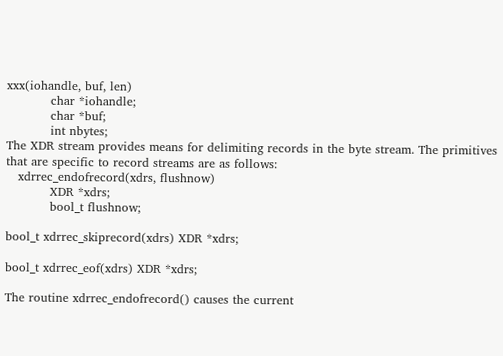xxx(iohandle, buf, len)
           char *iohandle;
           char *buf;
           int nbytes;
The XDR stream provides means for delimiting records in the byte stream. The primitives that are specific to record streams are as follows:
   xdrrec_endofrecord(xdrs, flushnow)
           XDR *xdrs;
           bool_t flushnow;

bool_t xdrrec_skiprecord(xdrs) XDR *xdrs;

bool_t xdrrec_eof(xdrs) XDR *xdrs;

The routine xdrrec_endofrecord() causes the current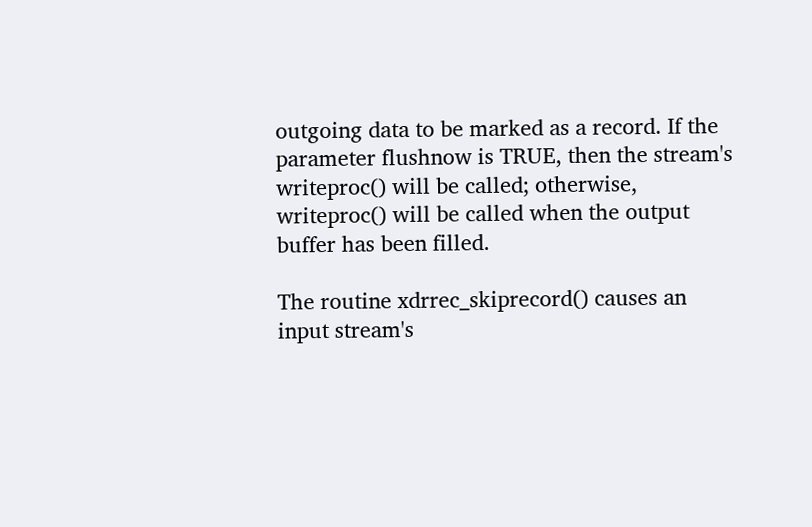outgoing data to be marked as a record. If the parameter flushnow is TRUE, then the stream's writeproc() will be called; otherwise, writeproc() will be called when the output buffer has been filled.

The routine xdrrec_skiprecord() causes an input stream's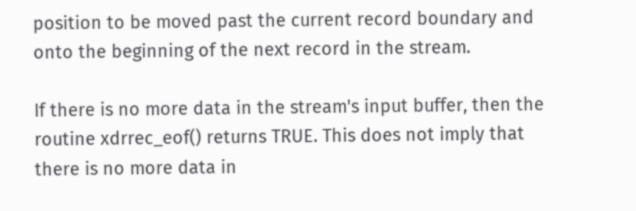position to be moved past the current record boundary and onto the beginning of the next record in the stream.

If there is no more data in the stream's input buffer, then the routine xdrrec_eof() returns TRUE. This does not imply that there is no more data in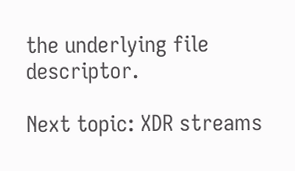the underlying file descriptor.

Next topic: XDR streams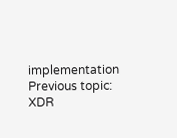implementation
Previous topic: XDR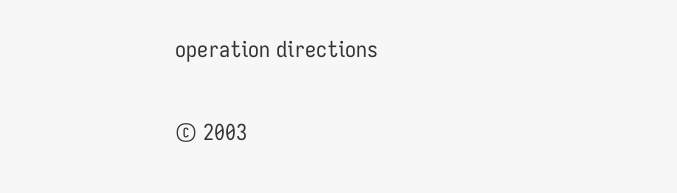operation directions

© 2003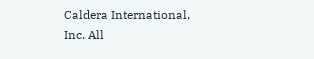Caldera International, Inc. All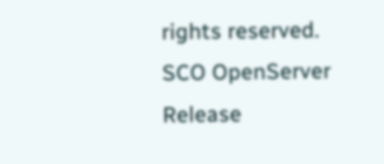rights reserved.
SCO OpenServer Release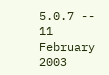5.0.7 -- 11 February 2003